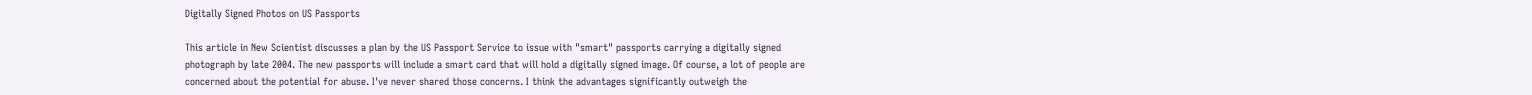Digitally Signed Photos on US Passports

This article in New Scientist discusses a plan by the US Passport Service to issue with "smart" passports carrying a digitally signed photograph by late 2004. The new passports will include a smart card that will hold a digitally signed image. Of course, a lot of people are concerned about the potential for abuse. I've never shared those concerns. I think the advantages significantly outweigh the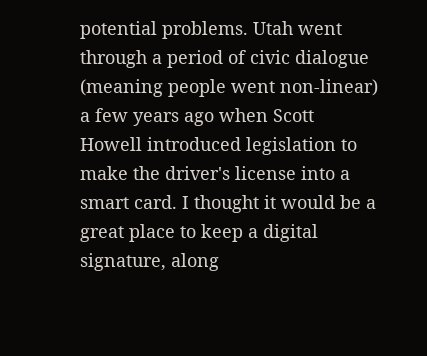potential problems. Utah went through a period of civic dialogue (meaning people went non-linear) a few years ago when Scott Howell introduced legislation to make the driver's license into a smart card. I thought it would be a great place to keep a digital signature, along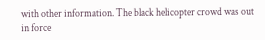with other information. The black helicopter crowd was out in force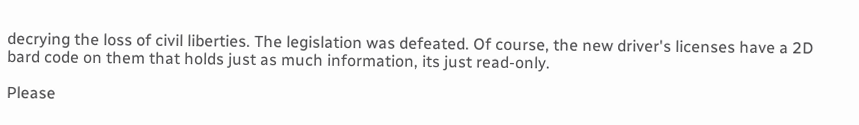decrying the loss of civil liberties. The legislation was defeated. Of course, the new driver's licenses have a 2D bard code on them that holds just as much information, its just read-only.

Please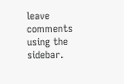leave comments using the sidebar.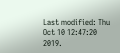Last modified: Thu Oct 10 12:47:20 2019.